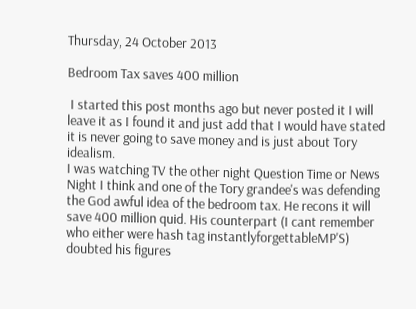Thursday, 24 October 2013

Bedroom Tax saves 400 million

 I started this post months ago but never posted it I will leave it as I found it and just add that I would have stated it is never going to save money and is just about Tory idealism.
I was watching TV the other night Question Time or News Night I think and one of the Tory grandee's was defending the God awful idea of the bedroom tax. He recons it will save 400 million quid. His counterpart (I cant remember who either were hash tag instantlyforgettableMP'S) doubted his figures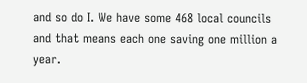and so do I. We have some 468 local councils and that means each one saving one million a year.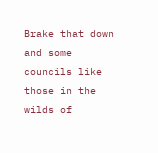Brake that down and some councils like those in the wilds of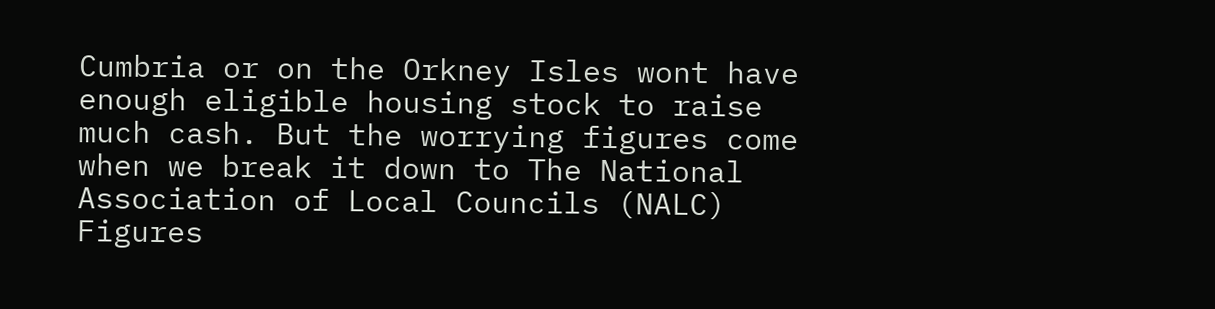Cumbria or on the Orkney Isles wont have  enough eligible housing stock to raise much cash. But the worrying figures come when we break it down to The National Association of Local Councils (NALC) Figures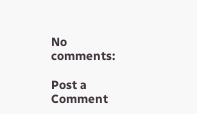No comments:

Post a Comment